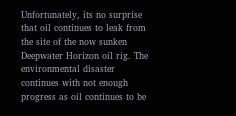Unfortunately, its no surprise that oil continues to leak from the site of the now sunken Deepwater Horizon oil rig. The environmental disaster continues with not enough progress as oil continues to be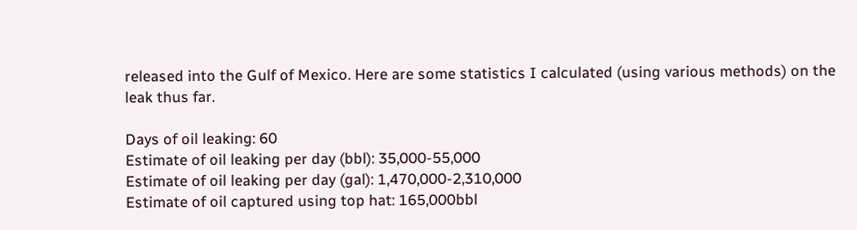released into the Gulf of Mexico. Here are some statistics I calculated (using various methods) on the leak thus far.

Days of oil leaking: 60
Estimate of oil leaking per day (bbl): 35,000-55,000
Estimate of oil leaking per day (gal): 1,470,000-2,310,000
Estimate of oil captured using top hat: 165,000bbl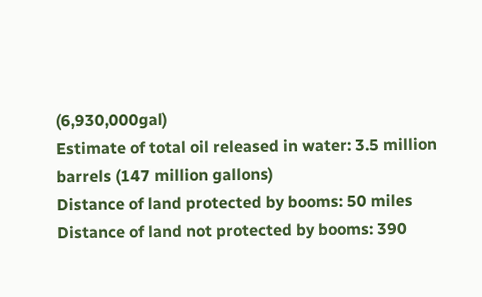(6,930,000gal)
Estimate of total oil released in water: 3.5 million barrels (147 million gallons)
Distance of land protected by booms: 50 miles
Distance of land not protected by booms: 390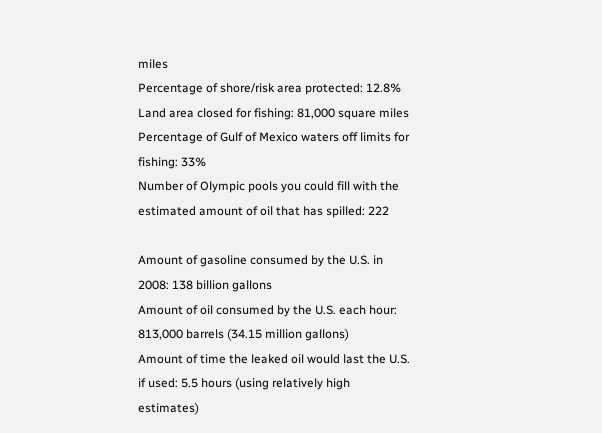miles
Percentage of shore/risk area protected: 12.8%
Land area closed for fishing: 81,000 square miles
Percentage of Gulf of Mexico waters off limits for fishing: 33%
Number of Olympic pools you could fill with the estimated amount of oil that has spilled: 222

Amount of gasoline consumed by the U.S. in 2008: 138 billion gallons
Amount of oil consumed by the U.S. each hour: 813,000 barrels (34.15 million gallons)
Amount of time the leaked oil would last the U.S. if used: 5.5 hours (using relatively high estimates)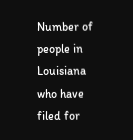Number of people in Louisiana who have filed for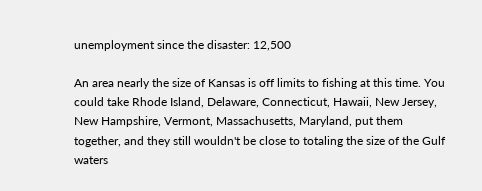unemployment since the disaster: 12,500

An area nearly the size of Kansas is off limits to fishing at this time. You could take Rhode Island, Delaware, Connecticut, Hawaii, New Jersey, New Hampshire, Vermont, Massachusetts, Maryland, put them together, and they still wouldn't be close to totaling the size of the Gulf waters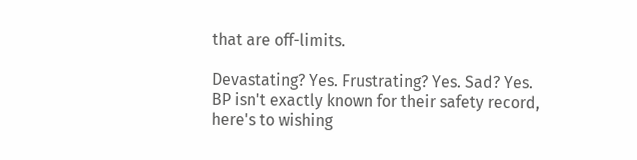that are off-limits.

Devastating? Yes. Frustrating? Yes. Sad? Yes. BP isn't exactly known for their safety record, here's to wishing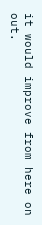it would improve from here on out.